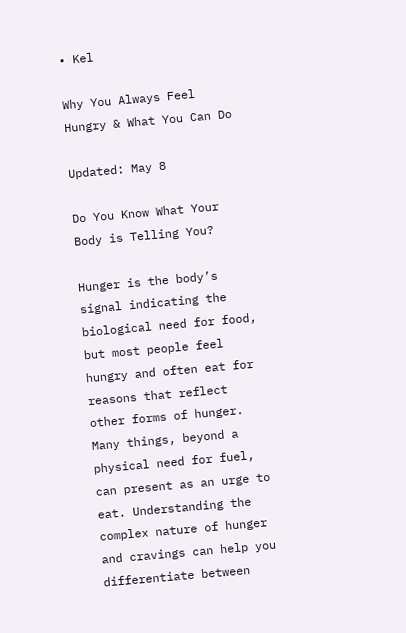• Kel

Why You Always Feel Hungry & What You Can Do

Updated: May 8

Do You Know What Your Body is Telling You?

Hunger is the body’s signal indicating the biological need for food, but most people feel hungry and often eat for reasons that reflect other forms of hunger. Many things, beyond a physical need for fuel, can present as an urge to eat. Understanding the complex nature of hunger and cravings can help you differentiate between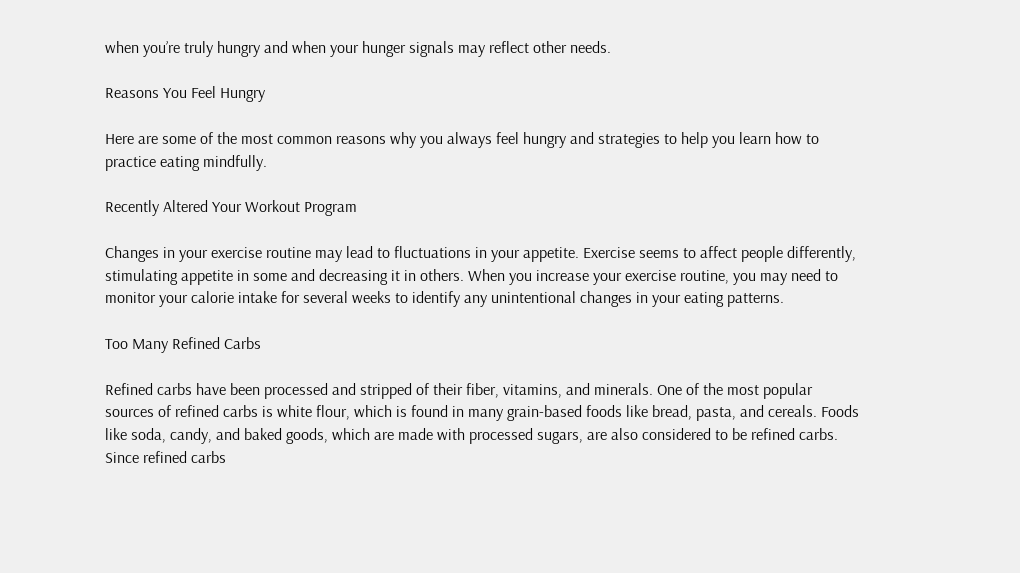when you’re truly hungry and when your hunger signals may reflect other needs.

Reasons You Feel Hungry

Here are some of the most common reasons why you always feel hungry and strategies to help you learn how to practice eating mindfully.

Recently Altered Your Workout Program

Changes in your exercise routine may lead to fluctuations in your appetite. Exercise seems to affect people differently, stimulating appetite in some and decreasing it in others. When you increase your exercise routine, you may need to monitor your calorie intake for several weeks to identify any unintentional changes in your eating patterns.

Too Many Refined Carbs

Refined carbs have been processed and stripped of their fiber, vitamins, and minerals. One of the most popular sources of refined carbs is white flour, which is found in many grain-based foods like bread, pasta, and cereals. Foods like soda, candy, and baked goods, which are made with processed sugars, are also considered to be refined carbs. Since refined carbs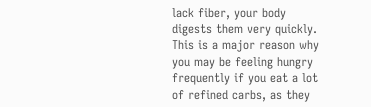lack fiber, your body digests them very quickly. This is a major reason why you may be feeling hungry frequently if you eat a lot of refined carbs, as they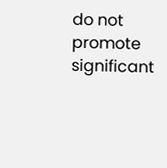do not promote significant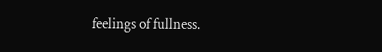feelings of fullness.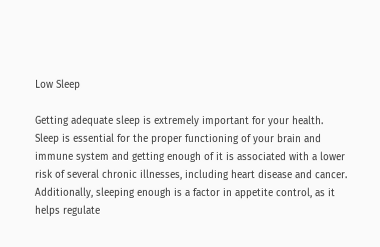Low Sleep

Getting adequate sleep is extremely important for your health. Sleep is essential for the proper functioning of your brain and immune system and getting enough of it is associated with a lower risk of several chronic illnesses, including heart disease and cancer. Additionally, sleeping enough is a factor in appetite control, as it helps regulate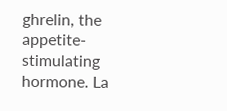ghrelin, the appetite-stimulating hormone. La